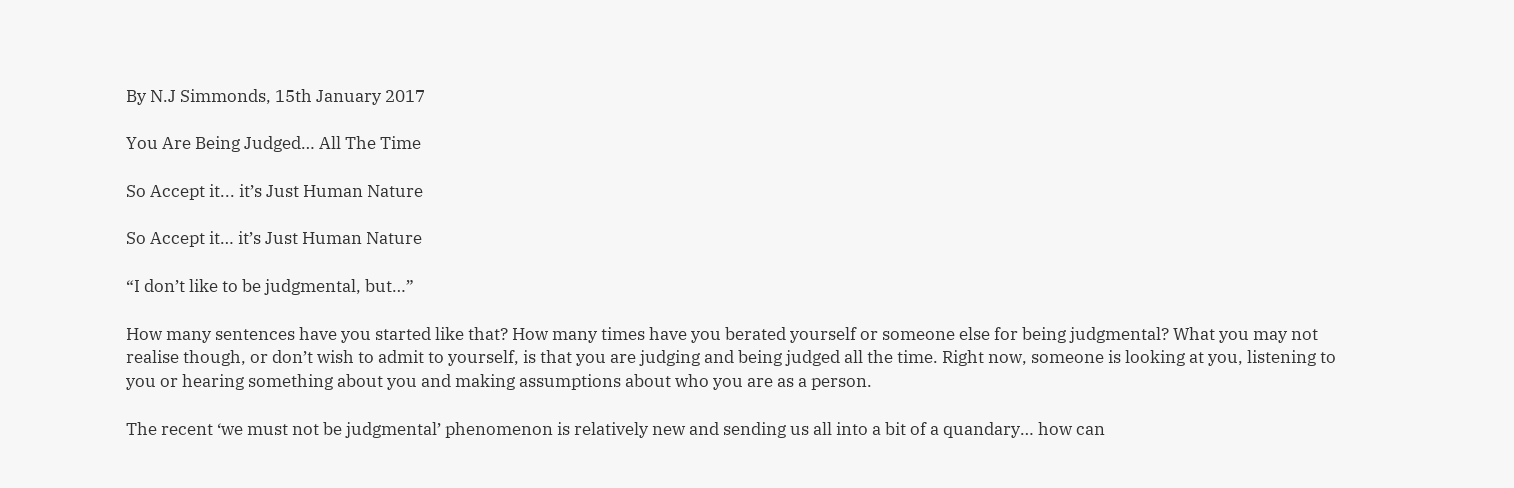By N.J Simmonds, 15th January 2017

You Are Being Judged… All The Time

So Accept it... it’s Just Human Nature

So Accept it… it’s Just Human Nature

“I don’t like to be judgmental, but…”

How many sentences have you started like that? How many times have you berated yourself or someone else for being judgmental? What you may not realise though, or don’t wish to admit to yourself, is that you are judging and being judged all the time. Right now, someone is looking at you, listening to you or hearing something about you and making assumptions about who you are as a person.

The recent ‘we must not be judgmental’ phenomenon is relatively new and sending us all into a bit of a quandary… how can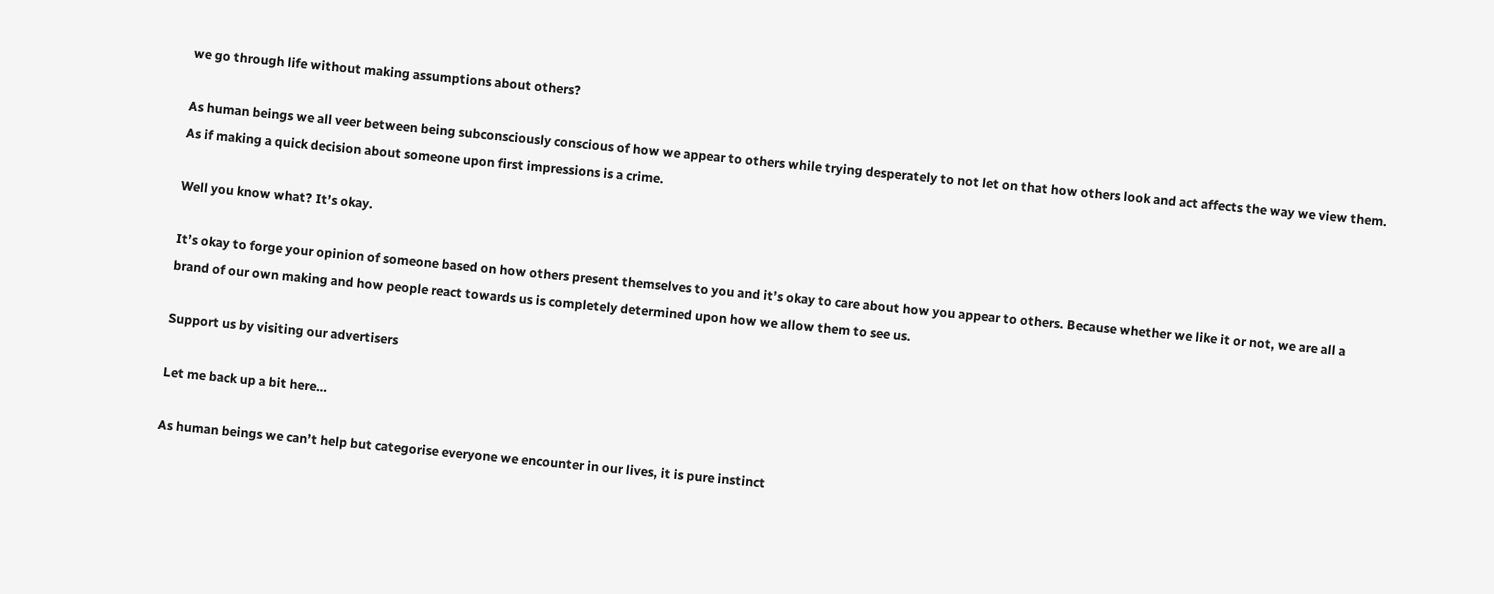we go through life without making assumptions about others?

As human beings we all veer between being subconsciously conscious of how we appear to others while trying desperately to not let on that how others look and act affects the way we view them. As if making a quick decision about someone upon first impressions is a crime.

Well you know what? It’s okay.

It’s okay to forge your opinion of someone based on how others present themselves to you and it’s okay to care about how you appear to others. Because whether we like it or not, we are all a brand of our own making and how people react towards us is completely determined upon how we allow them to see us.

Support us by visiting our advertisers

Let me back up a bit here…

As human beings we can’t help but categorise everyone we encounter in our lives, it is pure instinct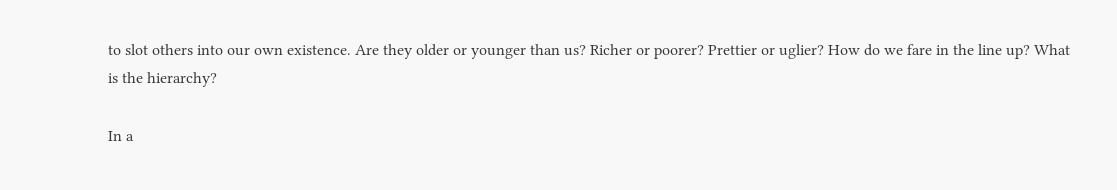to slot others into our own existence. Are they older or younger than us? Richer or poorer? Prettier or uglier? How do we fare in the line up? What is the hierarchy?

In a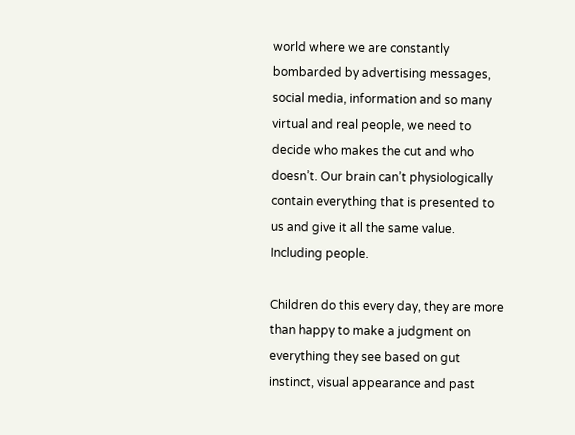world where we are constantly bombarded by advertising messages, social media, information and so many virtual and real people, we need to decide who makes the cut and who doesn’t. Our brain can’t physiologically contain everything that is presented to us and give it all the same value. Including people.

Children do this every day, they are more than happy to make a judgment on everything they see based on gut instinct, visual appearance and past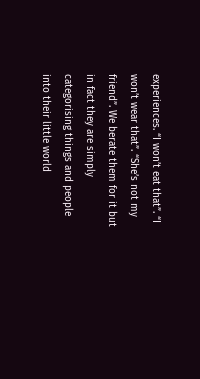experiences. “I won’t eat that”. “I won’t wear that”. “She’s not my friend”. We berate them for it but in fact they are simply categorising things and people into their little world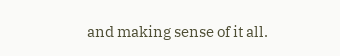and making sense of it all.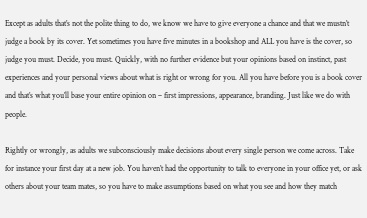Except as adults that’s not the polite thing to do, we know we have to give everyone a chance and that we mustn’t judge a book by its cover. Yet sometimes you have five minutes in a bookshop and ALL you have is the cover, so judge you must. Decide, you must. Quickly, with no further evidence but your opinions based on instinct, past experiences and your personal views about what is right or wrong for you. All you have before you is a book cover and that’s what you’ll base your entire opinion on – first impressions, appearance, branding. Just like we do with people.

Rightly or wrongly, as adults we subconsciously make decisions about every single person we come across. Take for instance your first day at a new job. You haven’t had the opportunity to talk to everyone in your office yet, or ask others about your team mates, so you have to make assumptions based on what you see and how they match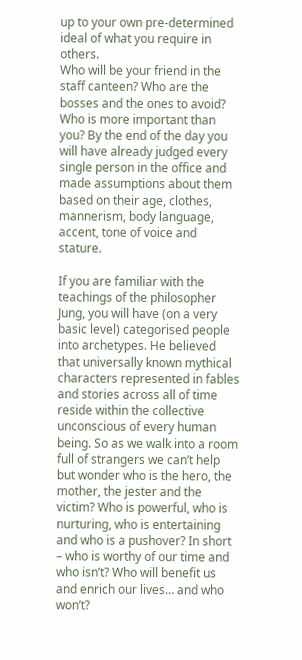up to your own pre-determined ideal of what you require in others.
Who will be your friend in the staff canteen? Who are the bosses and the ones to avoid? Who is more important than you? By the end of the day you will have already judged every single person in the office and made assumptions about them based on their age, clothes, mannerism, body language, accent, tone of voice and stature.

If you are familiar with the teachings of the philosopher Jung, you will have (on a very basic level) categorised people into archetypes. He believed that universally known mythical characters represented in fables and stories across all of time reside within the collective unconscious of every human being. So as we walk into a room full of strangers we can’t help but wonder who is the hero, the mother, the jester and the victim? Who is powerful, who is nurturing, who is entertaining and who is a pushover? In short – who is worthy of our time and who isn’t? Who will benefit us and enrich our lives… and who won’t?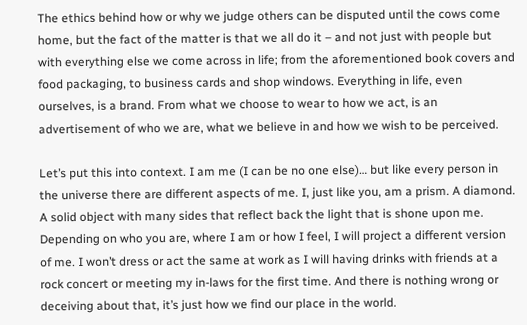The ethics behind how or why we judge others can be disputed until the cows come home, but the fact of the matter is that we all do it – and not just with people but with everything else we come across in life; from the aforementioned book covers and food packaging, to business cards and shop windows. Everything in life, even ourselves, is a brand. From what we choose to wear to how we act, is an advertisement of who we are, what we believe in and how we wish to be perceived.

Let’s put this into context. I am me (I can be no one else)… but like every person in the universe there are different aspects of me. I, just like you, am a prism. A diamond. A solid object with many sides that reflect back the light that is shone upon me. Depending on who you are, where I am or how I feel, I will project a different version of me. I won’t dress or act the same at work as I will having drinks with friends at a rock concert or meeting my in-laws for the first time. And there is nothing wrong or deceiving about that, it’s just how we find our place in the world.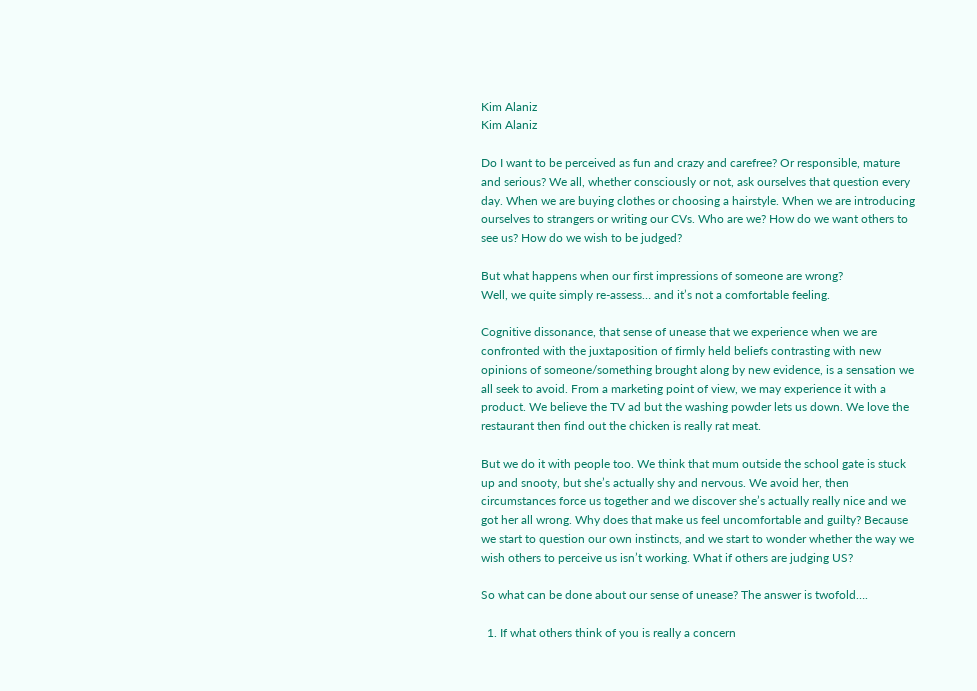Kim Alaniz
Kim Alaniz

Do I want to be perceived as fun and crazy and carefree? Or responsible, mature and serious? We all, whether consciously or not, ask ourselves that question every day. When we are buying clothes or choosing a hairstyle. When we are introducing ourselves to strangers or writing our CVs. Who are we? How do we want others to see us? How do we wish to be judged?

But what happens when our first impressions of someone are wrong?
Well, we quite simply re-assess… and it’s not a comfortable feeling.

Cognitive dissonance, that sense of unease that we experience when we are confronted with the juxtaposition of firmly held beliefs contrasting with new opinions of someone/something brought along by new evidence, is a sensation we all seek to avoid. From a marketing point of view, we may experience it with a product. We believe the TV ad but the washing powder lets us down. We love the restaurant then find out the chicken is really rat meat.

But we do it with people too. We think that mum outside the school gate is stuck up and snooty, but she’s actually shy and nervous. We avoid her, then circumstances force us together and we discover she’s actually really nice and we got her all wrong. Why does that make us feel uncomfortable and guilty? Because we start to question our own instincts, and we start to wonder whether the way we wish others to perceive us isn’t working. What if others are judging US?

So what can be done about our sense of unease? The answer is twofold….

  1. If what others think of you is really a concern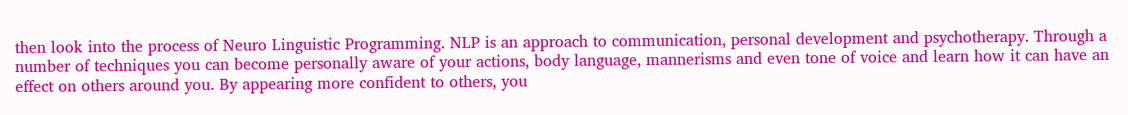then look into the process of Neuro Linguistic Programming. NLP is an approach to communication, personal development and psychotherapy. Through a number of techniques you can become personally aware of your actions, body language, mannerisms and even tone of voice and learn how it can have an effect on others around you. By appearing more confident to others, you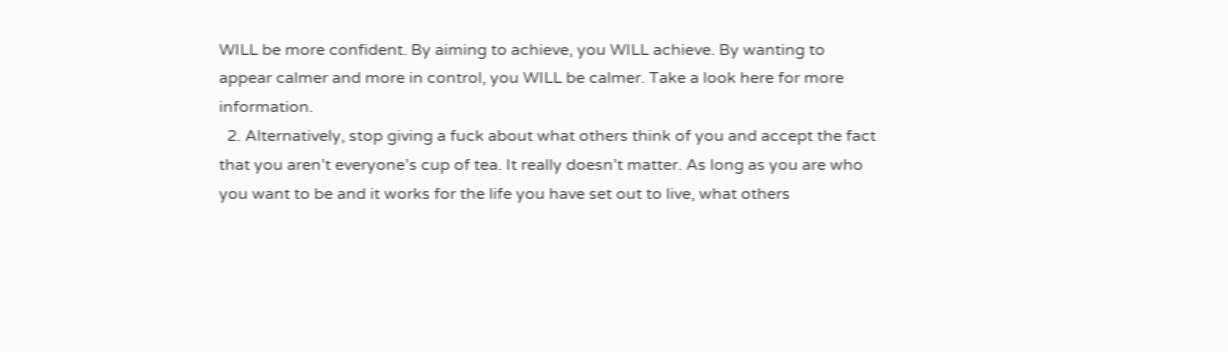WILL be more confident. By aiming to achieve, you WILL achieve. By wanting to appear calmer and more in control, you WILL be calmer. Take a look here for more information.
  2. Alternatively, stop giving a fuck about what others think of you and accept the fact that you aren’t everyone’s cup of tea. It really doesn’t matter. As long as you are who you want to be and it works for the life you have set out to live, what others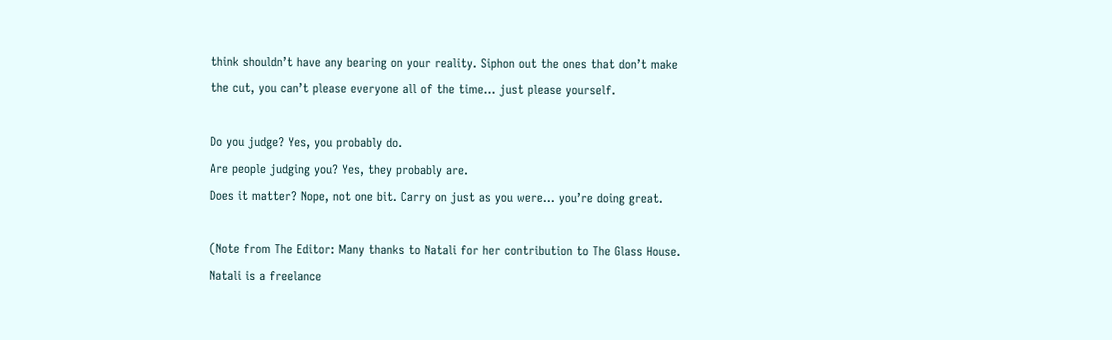think shouldn’t have any bearing on your reality. Siphon out the ones that don’t make the cut, you can’t please everyone all of the time… just please yourself.

Do you judge? Yes, you probably do.
Are people judging you? Yes, they probably are.
Does it matter? Nope, not one bit. Carry on just as you were… you’re doing great.

(Note from The Editor: Many thanks to Natali for her contribution to The Glass House. Natali is a freelance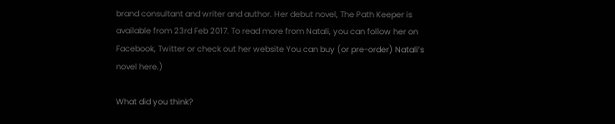brand consultant and writer and author. Her debut novel, The Path Keeper is available from 23rd Feb 2017. To read more from Natali, you can follow her on Facebook, Twitter or check out her website You can buy (or pre-order) Natali’s novel here.)

What did you think?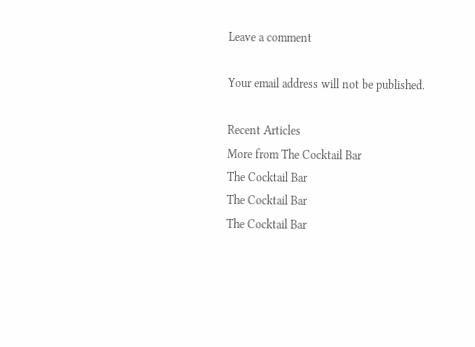Leave a comment

Your email address will not be published.

Recent Articles
More from The Cocktail Bar
The Cocktail Bar
The Cocktail Bar
The Cocktail Bar